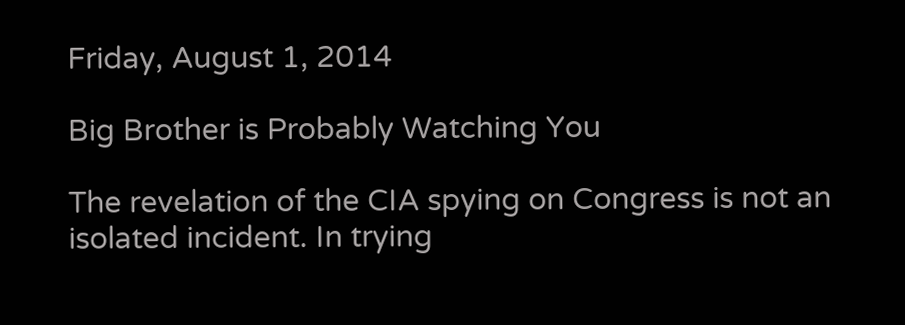Friday, August 1, 2014

Big Brother is Probably Watching You

The revelation of the CIA spying on Congress is not an isolated incident. In trying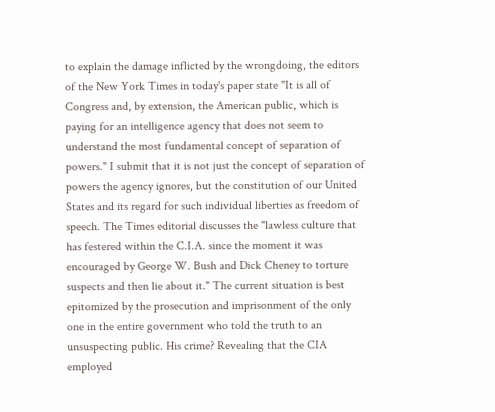to explain the damage inflicted by the wrongdoing, the editors of the New York Times in today's paper state "It is all of Congress and, by extension, the American public, which is paying for an intelligence agency that does not seem to understand the most fundamental concept of separation of powers." I submit that it is not just the concept of separation of powers the agency ignores, but the constitution of our United States and its regard for such individual liberties as freedom of speech. The Times editorial discusses the "lawless culture that has festered within the C.I.A. since the moment it was encouraged by George W. Bush and Dick Cheney to torture suspects and then lie about it." The current situation is best epitomized by the prosecution and imprisonment of the only one in the entire government who told the truth to an unsuspecting public. His crime? Revealing that the CIA employed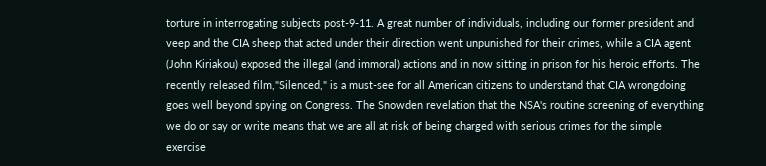torture in interrogating subjects post-9-11. A great number of individuals, including our former president and veep and the CIA sheep that acted under their direction went unpunished for their crimes, while a CIA agent (John Kiriakou) exposed the illegal (and immoral) actions and in now sitting in prison for his heroic efforts. The recently released film,"Silenced," is a must-see for all American citizens to understand that CIA wrongdoing goes well beyond spying on Congress. The Snowden revelation that the NSA's routine screening of everything we do or say or write means that we are all at risk of being charged with serious crimes for the simple exercise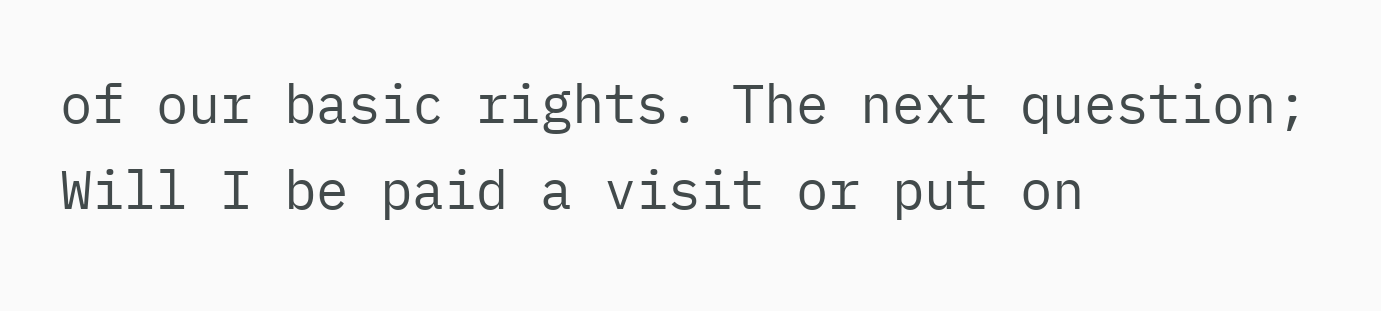of our basic rights. The next question; Will I be paid a visit or put on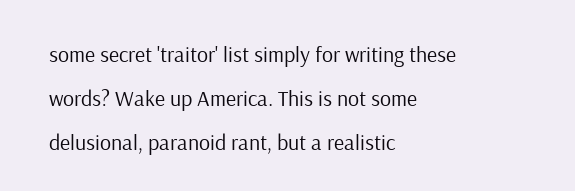some secret 'traitor' list simply for writing these words? Wake up America. This is not some delusional, paranoid rant, but a realistic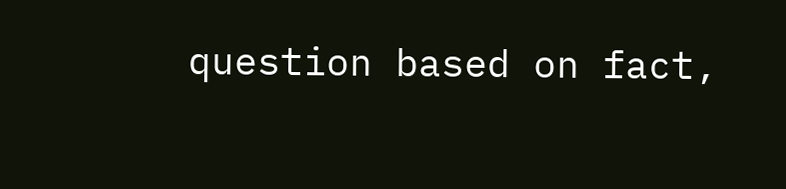question based on fact,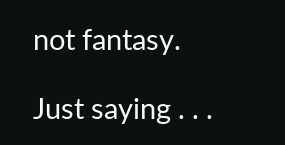not fantasy.

Just saying . . .